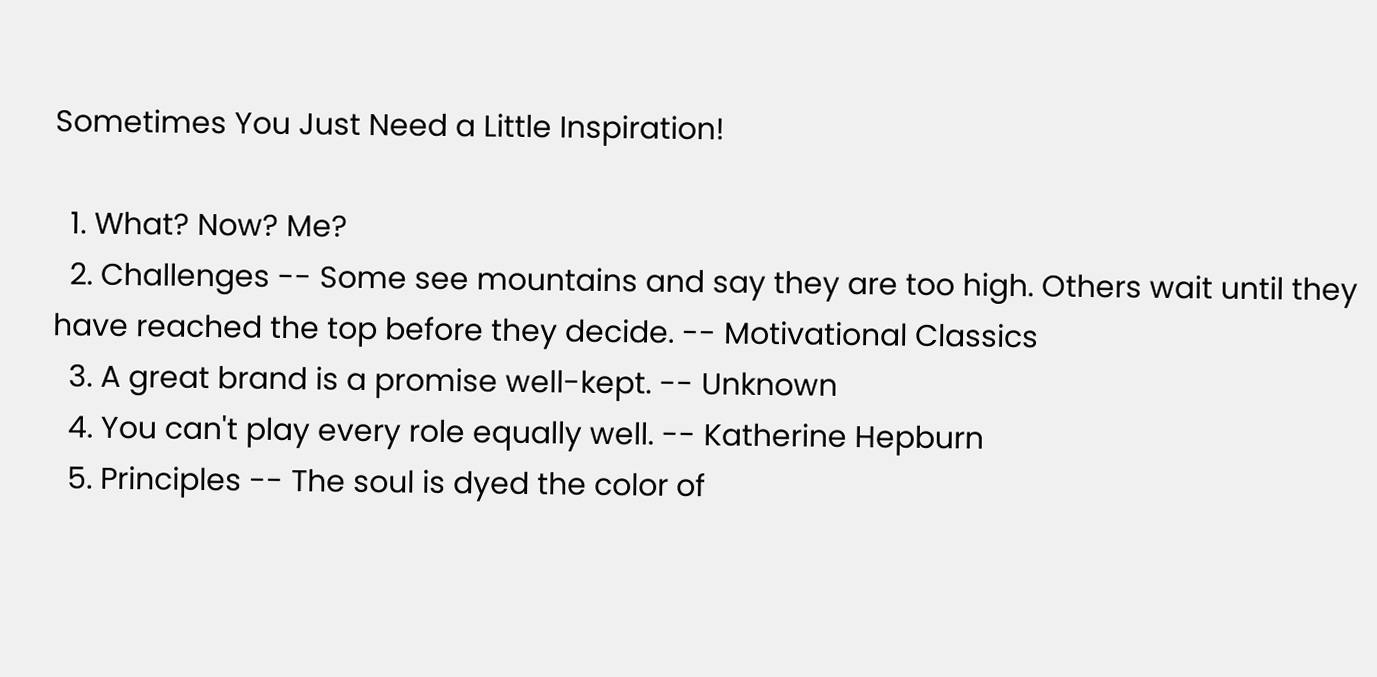Sometimes You Just Need a Little Inspiration!

  1. What? Now? Me?
  2. Challenges -- Some see mountains and say they are too high. Others wait until they have reached the top before they decide. -- Motivational Classics
  3. A great brand is a promise well-kept. -- Unknown
  4. You can't play every role equally well. -- Katherine Hepburn
  5. Principles -- The soul is dyed the color of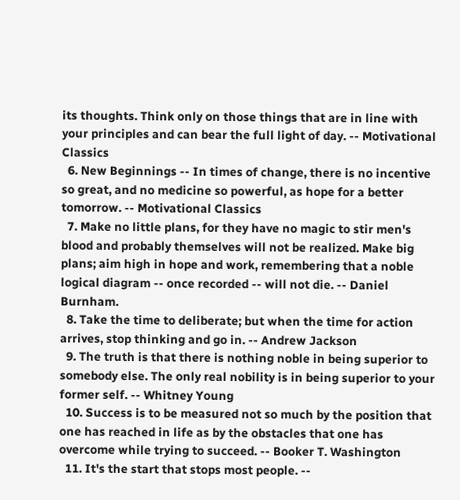its thoughts. Think only on those things that are in line with your principles and can bear the full light of day. -- Motivational Classics
  6. New Beginnings -- In times of change, there is no incentive so great, and no medicine so powerful, as hope for a better tomorrow. -- Motivational Classics
  7. Make no little plans, for they have no magic to stir men's blood and probably themselves will not be realized. Make big plans; aim high in hope and work, remembering that a noble logical diagram -- once recorded -- will not die. -- Daniel Burnham.
  8. Take the time to deliberate; but when the time for action arrives, stop thinking and go in. -- Andrew Jackson
  9. The truth is that there is nothing noble in being superior to somebody else. The only real nobility is in being superior to your former self. -- Whitney Young
  10. Success is to be measured not so much by the position that one has reached in life as by the obstacles that one has overcome while trying to succeed. -- Booker T. Washington
  11. It's the start that stops most people. --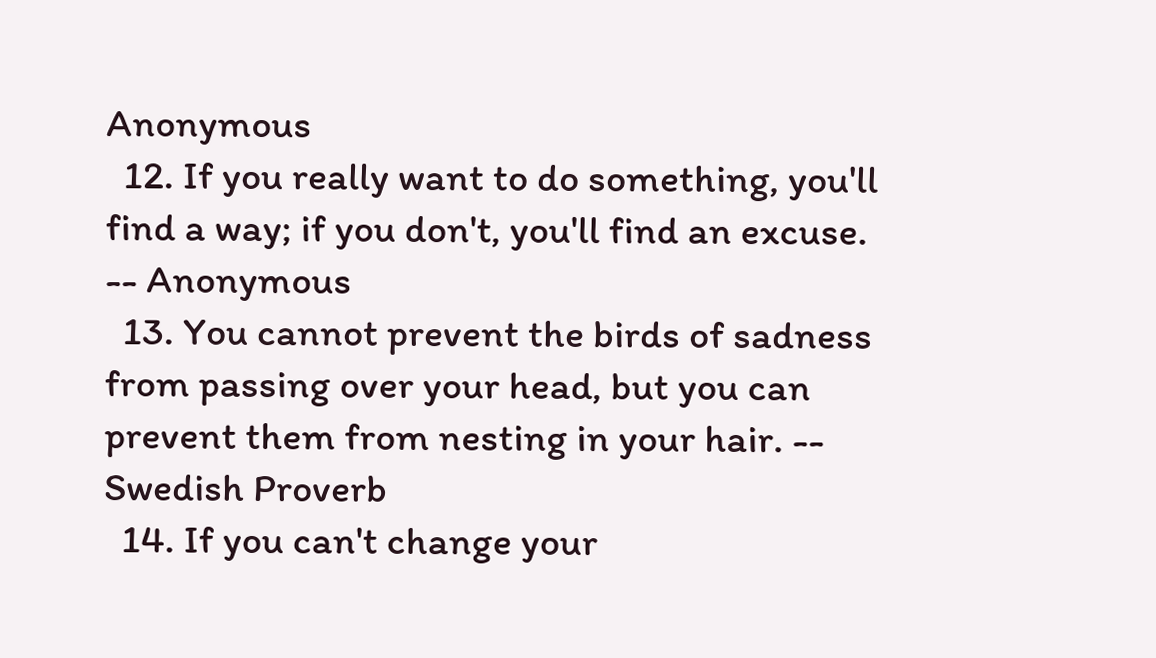Anonymous
  12. If you really want to do something, you'll find a way; if you don't, you'll find an excuse. -- Anonymous
  13. You cannot prevent the birds of sadness from passing over your head, but you can prevent them from nesting in your hair. -- Swedish Proverb
  14. If you can't change your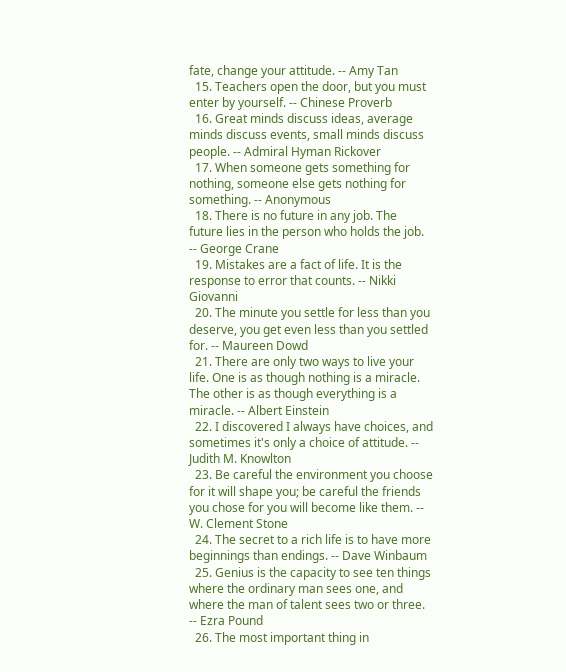fate, change your attitude. -- Amy Tan
  15. Teachers open the door, but you must enter by yourself. -- Chinese Proverb
  16. Great minds discuss ideas, average minds discuss events, small minds discuss people. -- Admiral Hyman Rickover
  17. When someone gets something for nothing, someone else gets nothing for something. -- Anonymous
  18. There is no future in any job. The future lies in the person who holds the job. -- George Crane
  19. Mistakes are a fact of life. It is the response to error that counts. -- Nikki Giovanni
  20. The minute you settle for less than you deserve, you get even less than you settled for. -- Maureen Dowd
  21. There are only two ways to live your life. One is as though nothing is a miracle. The other is as though everything is a miracle. -- Albert Einstein
  22. I discovered I always have choices, and sometimes it's only a choice of attitude. -- Judith M. Knowlton
  23. Be careful the environment you choose for it will shape you; be careful the friends you chose for you will become like them. -- W. Clement Stone
  24. The secret to a rich life is to have more beginnings than endings. -- Dave Winbaum
  25. Genius is the capacity to see ten things where the ordinary man sees one, and where the man of talent sees two or three. -- Ezra Pound
  26. The most important thing in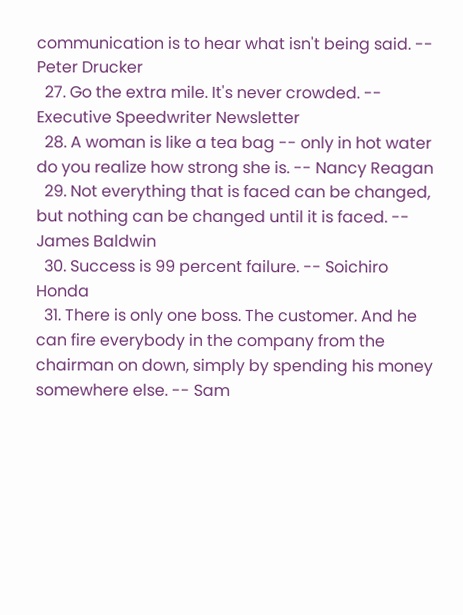communication is to hear what isn't being said. -- Peter Drucker
  27. Go the extra mile. It's never crowded. -- Executive Speedwriter Newsletter
  28. A woman is like a tea bag -- only in hot water do you realize how strong she is. -- Nancy Reagan
  29. Not everything that is faced can be changed, but nothing can be changed until it is faced. -- James Baldwin
  30. Success is 99 percent failure. -- Soichiro Honda
  31. There is only one boss. The customer. And he can fire everybody in the company from the chairman on down, simply by spending his money somewhere else. -- Sam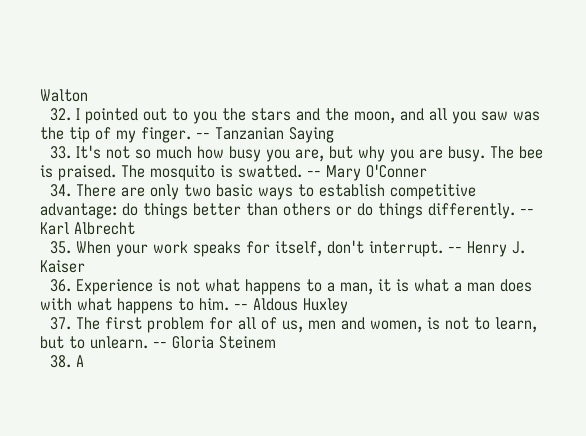Walton
  32. I pointed out to you the stars and the moon, and all you saw was the tip of my finger. -- Tanzanian Saying
  33. It's not so much how busy you are, but why you are busy. The bee is praised. The mosquito is swatted. -- Mary O'Conner
  34. There are only two basic ways to establish competitive advantage: do things better than others or do things differently. -- Karl Albrecht
  35. When your work speaks for itself, don't interrupt. -- Henry J. Kaiser
  36. Experience is not what happens to a man, it is what a man does with what happens to him. -- Aldous Huxley
  37. The first problem for all of us, men and women, is not to learn, but to unlearn. -- Gloria Steinem
  38. A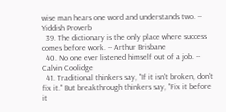wise man hears one word and understands two. -- Yiddish Proverb
  39. The dictionary is the only place where success comes before work. -- Arthur Brisbane
  40. No one ever listened himself out of a job. -- Calvin Coolidge
  41. Traditional thinkers say, "If it isn't broken, don't fix it." But breakthrough thinkers say, "Fix it before it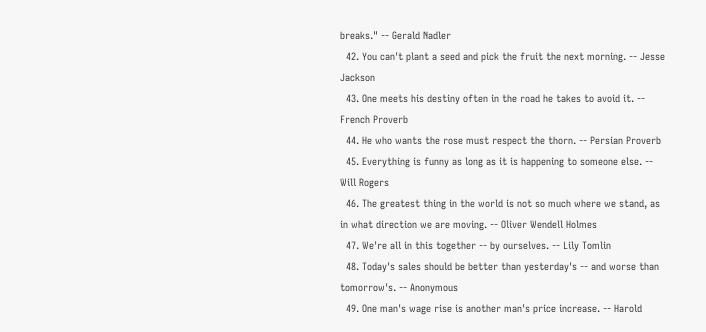breaks." -- Gerald Nadler
  42. You can't plant a seed and pick the fruit the next morning. -- Jesse Jackson
  43. One meets his destiny often in the road he takes to avoid it. -- French Proverb
  44. He who wants the rose must respect the thorn. -- Persian Proverb
  45. Everything is funny as long as it is happening to someone else. -- Will Rogers
  46. The greatest thing in the world is not so much where we stand, as in what direction we are moving. -- Oliver Wendell Holmes
  47. We're all in this together -- by ourselves. -- Lily Tomlin
  48. Today's sales should be better than yesterday's -- and worse than tomorrow's. -- Anonymous
  49. One man's wage rise is another man's price increase. -- Harold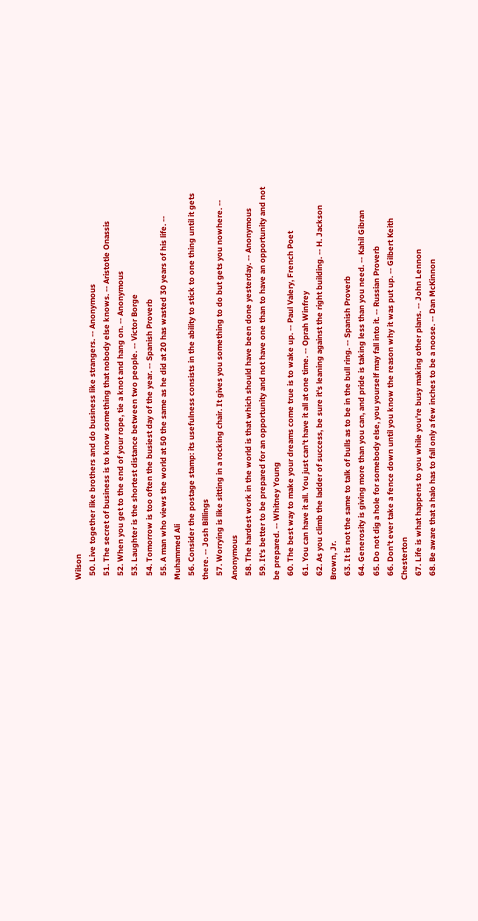Wilson
  50. Live together like brothers and do business like strangers. -- Anonymous
  51. The secret of business is to know something that nobody else knows. -- Aristotle Onassis
  52. When you get to the end of your rope, tie a knot and hang on. -- Anonymous
  53. Laughter is the shortest distance between two people. -- Victor Borge
  54. Tomorrow is too often the busiest day of the year. -- Spanish Proverb
  55. A man who views the world at 50 the same as he did at 20 has wasted 30 years of his life. -- Muhammed Ali
  56. Consider the postage stamp: its usefulness consists in the ability to stick to one thing until it gets there. -- Josh Billings
  57. Worrying is like sitting in a rocking chair. It gives you something to do but gets you nowhere. -- Anonymous
  58. The hardest work in the world is that which should have been done yesterday. -- Anonymous
  59. It's better to be prepared for an opportunity and not have one than to have an opportunity and not be prepared. -- Whitney Young
  60. The best way to make your dreams come true is to wake up. -- Paul Valery, French Poet
  61. You can have it all. You just can't have it all at one time. -- Oprah Winfrey
  62. As you climb the ladder of success, be sure it's leaning against the right building. -- H. Jackson Brown, Jr.
  63. It is not the same to talk of bulls as to be in the bull ring. -- Spanish Proverb
  64. Generosity is giving more than you can, and pride is taking less than you need. -- Kahil Gibran
  65. Do not dig a hole for somebody else, you yourself may fall into it. -- Russian Proverb
  66. Don't ever take a fence down until you know the reason why it was put up. -- Gilbert Keith Chesterton
  67. Life is what happens to you while you're busy making other plans. -- John Lennon
  68. Be aware that a halo has to fall only a few inches to be a noose. -- Dan McKinnon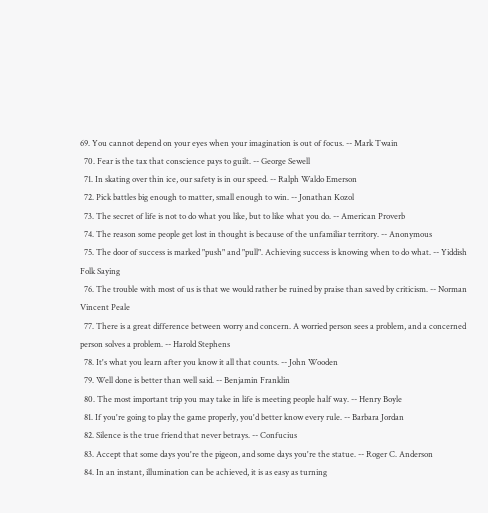69. You cannot depend on your eyes when your imagination is out of focus. -- Mark Twain
  70. Fear is the tax that conscience pays to guilt. -- George Sewell
  71. In skating over thin ice, our safety is in our speed. -- Ralph Waldo Emerson
  72. Pick battles big enough to matter, small enough to win. -- Jonathan Kozol
  73. The secret of life is not to do what you like, but to like what you do. -- American Proverb
  74. The reason some people get lost in thought is because of the unfamiliar territory. -- Anonymous
  75. The door of success is marked "push" and "pull". Achieving success is knowing when to do what. -- Yiddish Folk Saying
  76. The trouble with most of us is that we would rather be ruined by praise than saved by criticism. -- Norman Vincent Peale
  77. There is a great difference between worry and concern. A worried person sees a problem, and a concerned person solves a problem. -- Harold Stephens
  78. It's what you learn after you know it all that counts. -- John Wooden
  79. Well done is better than well said. -- Benjamin Franklin
  80. The most important trip you may take in life is meeting people half way. -- Henry Boyle
  81. If you're going to play the game properly, you'd better know every rule. -- Barbara Jordan
  82. Silence is the true friend that never betrays. -- Confucius
  83. Accept that some days you're the pigeon, and some days you're the statue. -- Roger C. Anderson
  84. In an instant, illumination can be achieved, it is as easy as turning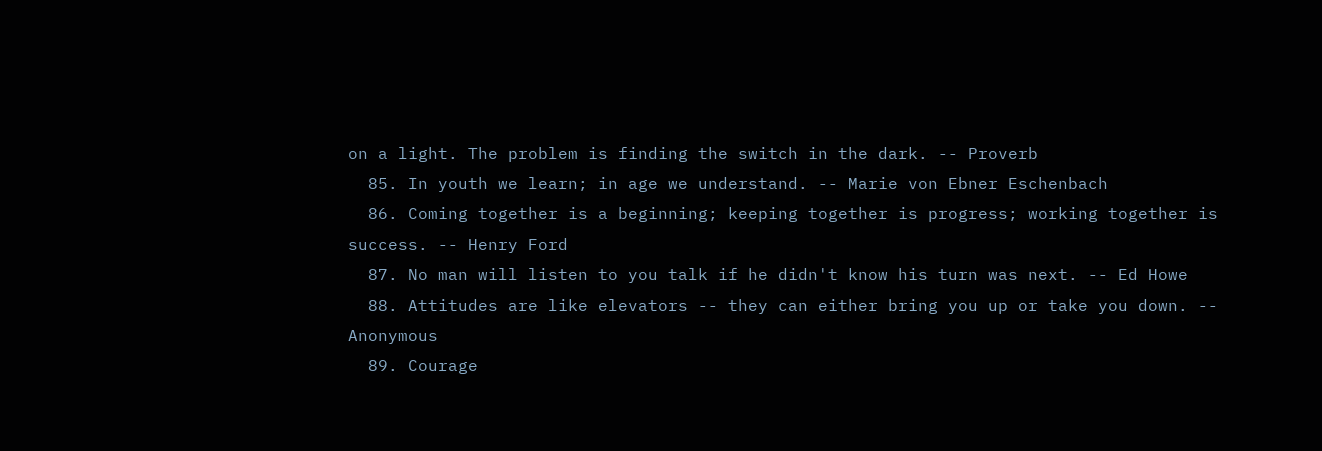on a light. The problem is finding the switch in the dark. -- Proverb
  85. In youth we learn; in age we understand. -- Marie von Ebner Eschenbach
  86. Coming together is a beginning; keeping together is progress; working together is success. -- Henry Ford
  87. No man will listen to you talk if he didn't know his turn was next. -- Ed Howe
  88. Attitudes are like elevators -- they can either bring you up or take you down. -- Anonymous
  89. Courage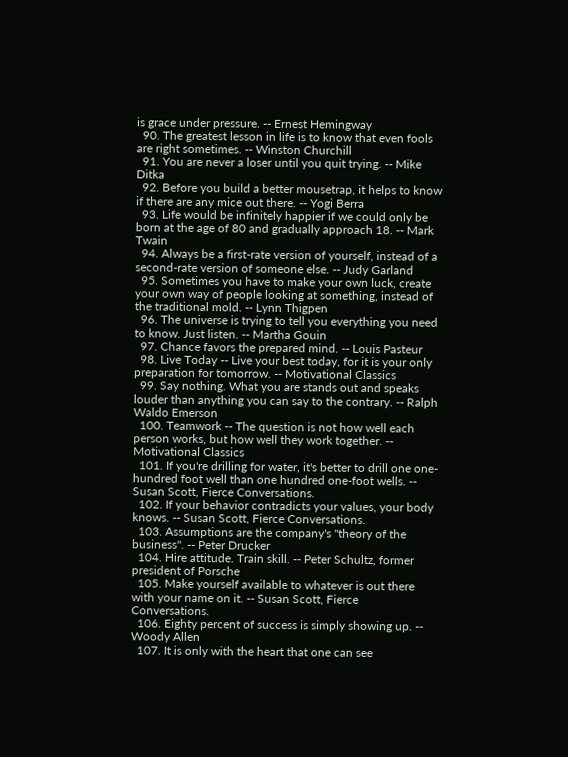is grace under pressure. -- Ernest Hemingway
  90. The greatest lesson in life is to know that even fools are right sometimes. -- Winston Churchill
  91. You are never a loser until you quit trying. -- Mike Ditka
  92. Before you build a better mousetrap, it helps to know if there are any mice out there. -- Yogi Berra
  93. Life would be infinitely happier if we could only be born at the age of 80 and gradually approach 18. -- Mark Twain
  94. Always be a first-rate version of yourself, instead of a second-rate version of someone else. -- Judy Garland
  95. Sometimes you have to make your own luck, create your own way of people looking at something, instead of the traditional mold. -- Lynn Thigpen
  96. The universe is trying to tell you everything you need to know. Just listen. -- Martha Gouin
  97. Chance favors the prepared mind. -- Louis Pasteur
  98. Live Today -- Live your best today, for it is your only preparation for tomorrow. -- Motivational Classics
  99. Say nothing. What you are stands out and speaks louder than anything you can say to the contrary. -- Ralph Waldo Emerson
  100. Teamwork -- The question is not how well each person works, but how well they work together. -- Motivational Classics
  101. If you're drilling for water, it's better to drill one one-hundred foot well than one hundred one-foot wells. -- Susan Scott, Fierce Conversations.
  102. If your behavior contradicts your values, your body knows. -- Susan Scott, Fierce Conversations.
  103. Assumptions are the company's "theory of the business". -- Peter Drucker
  104. Hire attitude. Train skill. -- Peter Schultz, former president of Porsche
  105. Make yourself available to whatever is out there with your name on it. -- Susan Scott, Fierce Conversations.
  106. Eighty percent of success is simply showing up. -- Woody Allen
  107. It is only with the heart that one can see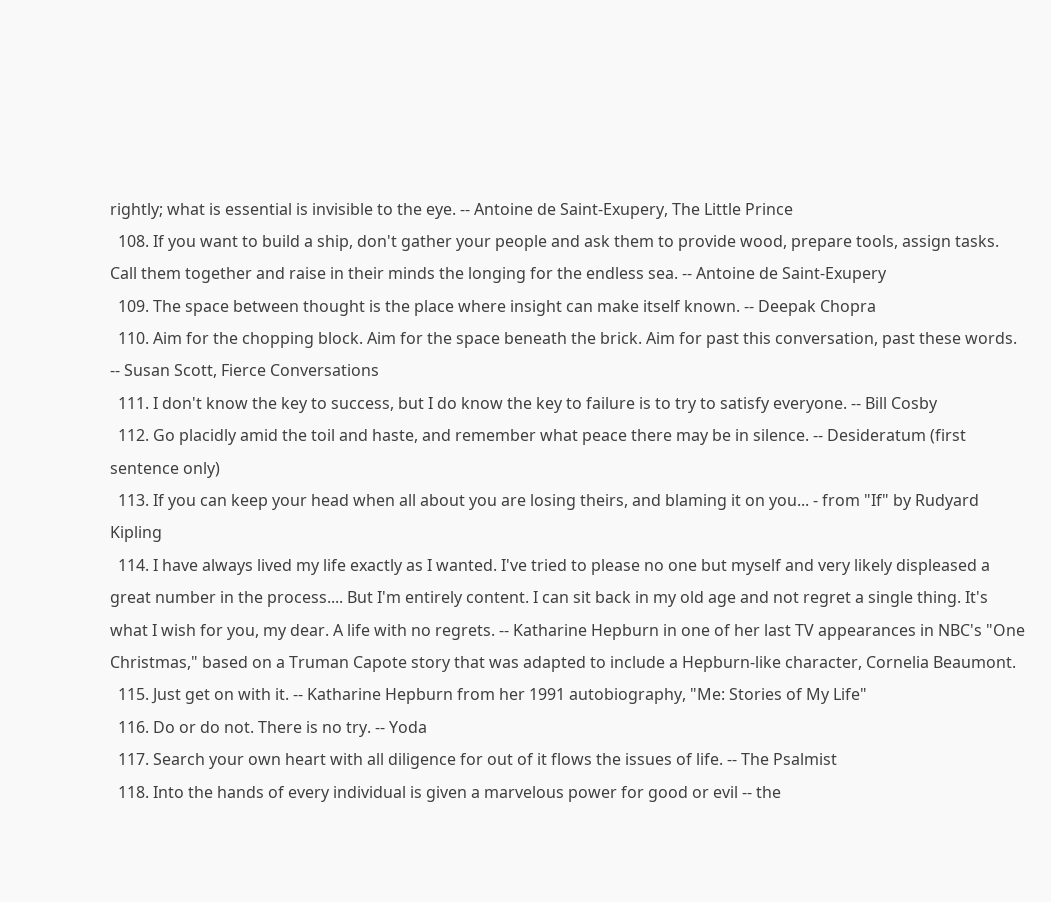rightly; what is essential is invisible to the eye. -- Antoine de Saint-Exupery, The Little Prince
  108. If you want to build a ship, don't gather your people and ask them to provide wood, prepare tools, assign tasks. Call them together and raise in their minds the longing for the endless sea. -- Antoine de Saint-Exupery
  109. The space between thought is the place where insight can make itself known. -- Deepak Chopra
  110. Aim for the chopping block. Aim for the space beneath the brick. Aim for past this conversation, past these words. -- Susan Scott, Fierce Conversations
  111. I don't know the key to success, but I do know the key to failure is to try to satisfy everyone. -- Bill Cosby
  112. Go placidly amid the toil and haste, and remember what peace there may be in silence. -- Desideratum (first sentence only)
  113. If you can keep your head when all about you are losing theirs, and blaming it on you... - from "If" by Rudyard Kipling
  114. I have always lived my life exactly as I wanted. I've tried to please no one but myself and very likely displeased a great number in the process.... But I'm entirely content. I can sit back in my old age and not regret a single thing. It's what I wish for you, my dear. A life with no regrets. -- Katharine Hepburn in one of her last TV appearances in NBC's "One Christmas," based on a Truman Capote story that was adapted to include a Hepburn-like character, Cornelia Beaumont.
  115. Just get on with it. -- Katharine Hepburn from her 1991 autobiography, "Me: Stories of My Life"
  116. Do or do not. There is no try. -- Yoda
  117. Search your own heart with all diligence for out of it flows the issues of life. -- The Psalmist
  118. Into the hands of every individual is given a marvelous power for good or evil -- the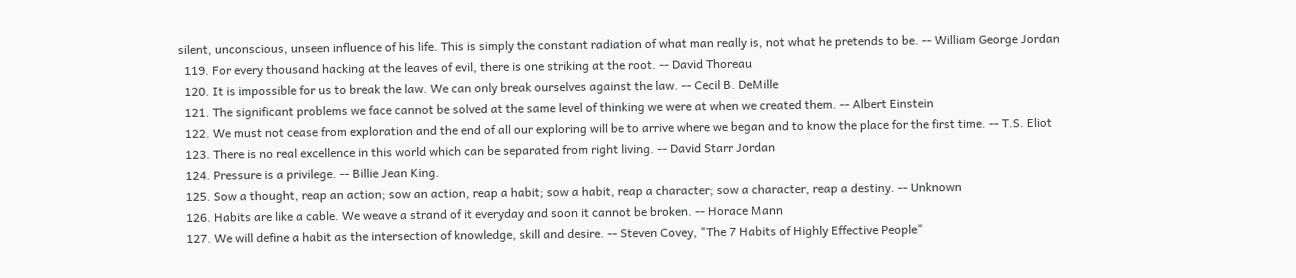silent, unconscious, unseen influence of his life. This is simply the constant radiation of what man really is, not what he pretends to be. -- William George Jordan
  119. For every thousand hacking at the leaves of evil, there is one striking at the root. -- David Thoreau
  120. It is impossible for us to break the law. We can only break ourselves against the law. -- Cecil B. DeMille
  121. The significant problems we face cannot be solved at the same level of thinking we were at when we created them. -- Albert Einstein
  122. We must not cease from exploration and the end of all our exploring will be to arrive where we began and to know the place for the first time. -- T.S. Eliot
  123. There is no real excellence in this world which can be separated from right living. -- David Starr Jordan
  124. Pressure is a privilege. -- Billie Jean King.
  125. Sow a thought, reap an action; sow an action, reap a habit; sow a habit, reap a character; sow a character, reap a destiny. -- Unknown
  126. Habits are like a cable. We weave a strand of it everyday and soon it cannot be broken. -- Horace Mann
  127. We will define a habit as the intersection of knowledge, skill and desire. -- Steven Covey, "The 7 Habits of Highly Effective People"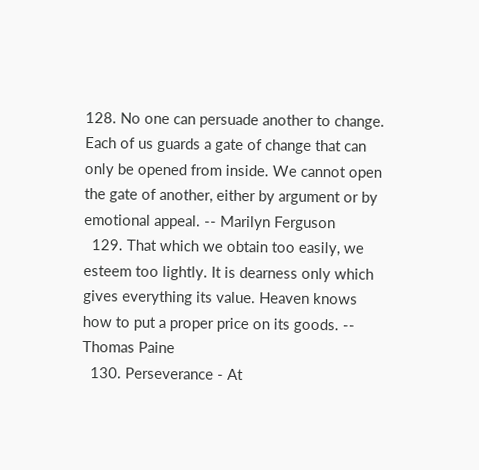128. No one can persuade another to change. Each of us guards a gate of change that can only be opened from inside. We cannot open the gate of another, either by argument or by emotional appeal. -- Marilyn Ferguson
  129. That which we obtain too easily, we esteem too lightly. It is dearness only which gives everything its value. Heaven knows how to put a proper price on its goods. -- Thomas Paine
  130. Perseverance - At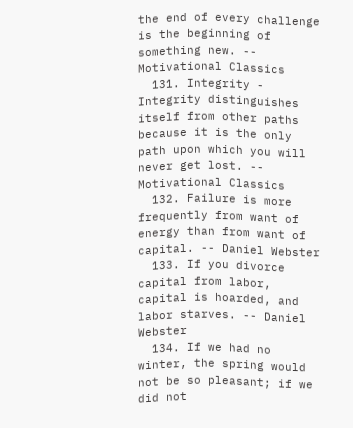the end of every challenge is the beginning of something new. -- Motivational Classics
  131. Integrity - Integrity distinguishes itself from other paths because it is the only path upon which you will never get lost. -- Motivational Classics
  132. Failure is more frequently from want of energy than from want of capital. -- Daniel Webster
  133. If you divorce capital from labor, capital is hoarded, and labor starves. -- Daniel Webster
  134. If we had no winter, the spring would not be so pleasant; if we did not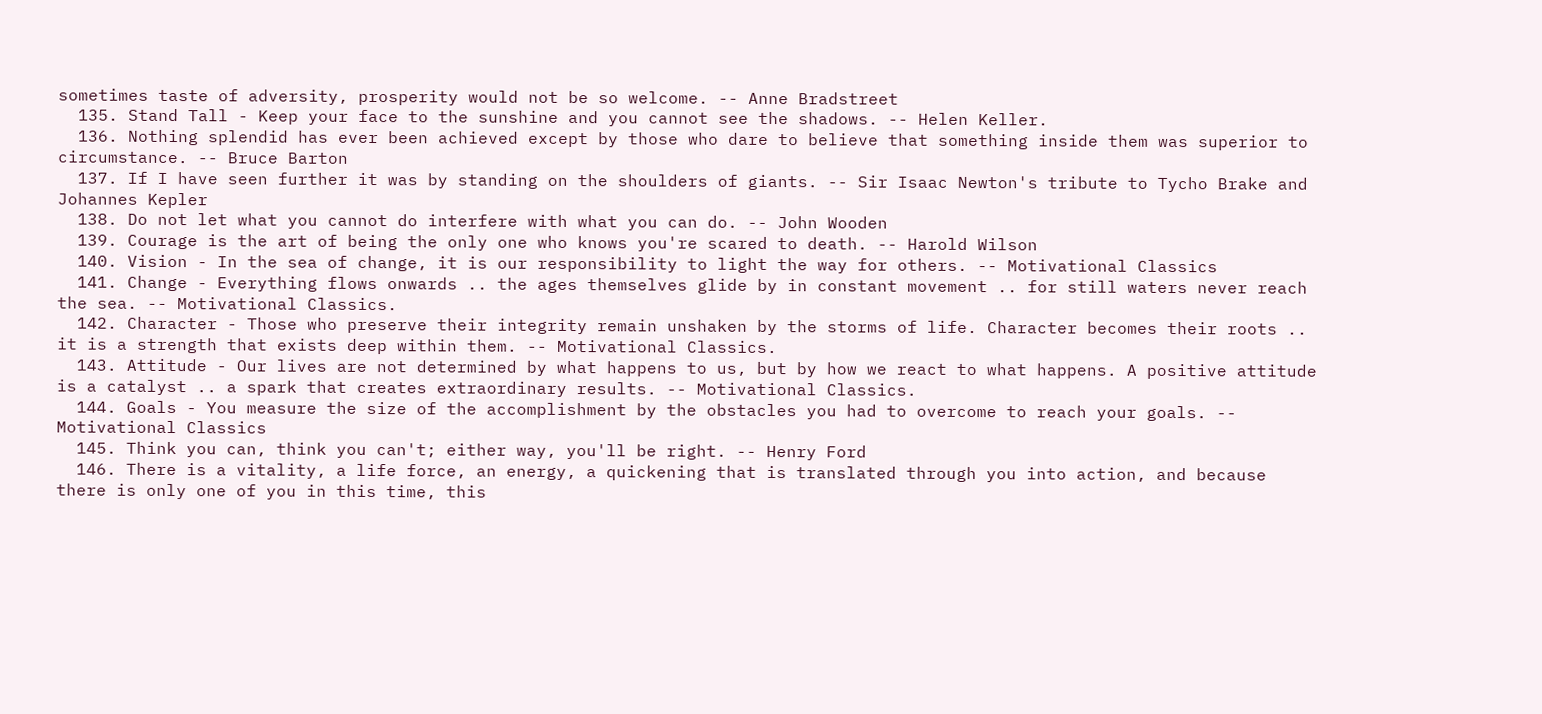sometimes taste of adversity, prosperity would not be so welcome. -- Anne Bradstreet
  135. Stand Tall - Keep your face to the sunshine and you cannot see the shadows. -- Helen Keller.
  136. Nothing splendid has ever been achieved except by those who dare to believe that something inside them was superior to circumstance. -- Bruce Barton
  137. If I have seen further it was by standing on the shoulders of giants. -- Sir Isaac Newton's tribute to Tycho Brake and Johannes Kepler
  138. Do not let what you cannot do interfere with what you can do. -- John Wooden
  139. Courage is the art of being the only one who knows you're scared to death. -- Harold Wilson
  140. Vision - In the sea of change, it is our responsibility to light the way for others. -- Motivational Classics
  141. Change - Everything flows onwards .. the ages themselves glide by in constant movement .. for still waters never reach the sea. -- Motivational Classics.
  142. Character - Those who preserve their integrity remain unshaken by the storms of life. Character becomes their roots .. it is a strength that exists deep within them. -- Motivational Classics.
  143. Attitude - Our lives are not determined by what happens to us, but by how we react to what happens. A positive attitude is a catalyst .. a spark that creates extraordinary results. -- Motivational Classics.
  144. Goals - You measure the size of the accomplishment by the obstacles you had to overcome to reach your goals. -- Motivational Classics
  145. Think you can, think you can't; either way, you'll be right. -- Henry Ford
  146. There is a vitality, a life force, an energy, a quickening that is translated through you into action, and because there is only one of you in this time, this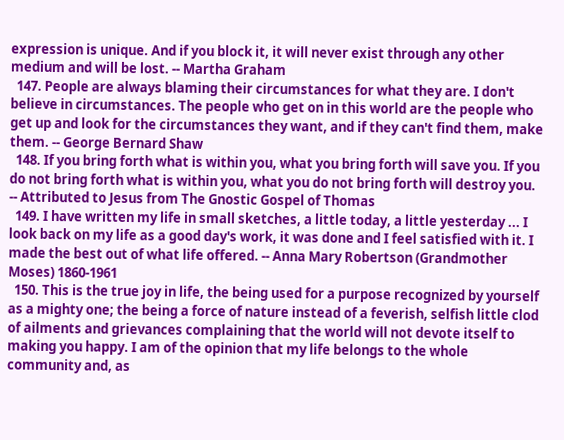expression is unique. And if you block it, it will never exist through any other medium and will be lost. -- Martha Graham
  147. People are always blaming their circumstances for what they are. I don't believe in circumstances. The people who get on in this world are the people who get up and look for the circumstances they want, and if they can't find them, make them. -- George Bernard Shaw
  148. If you bring forth what is within you, what you bring forth will save you. If you do not bring forth what is within you, what you do not bring forth will destroy you. -- Attributed to Jesus from The Gnostic Gospel of Thomas
  149. I have written my life in small sketches, a little today, a little yesterday ... I look back on my life as a good day's work, it was done and I feel satisfied with it. I made the best out of what life offered. -- Anna Mary Robertson (Grandmother Moses) 1860-1961
  150. This is the true joy in life, the being used for a purpose recognized by yourself as a mighty one; the being a force of nature instead of a feverish, selfish little clod of ailments and grievances complaining that the world will not devote itself to making you happy. I am of the opinion that my life belongs to the whole community and, as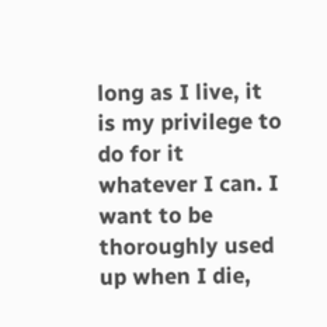long as I live, it is my privilege to do for it whatever I can. I want to be thoroughly used up when I die,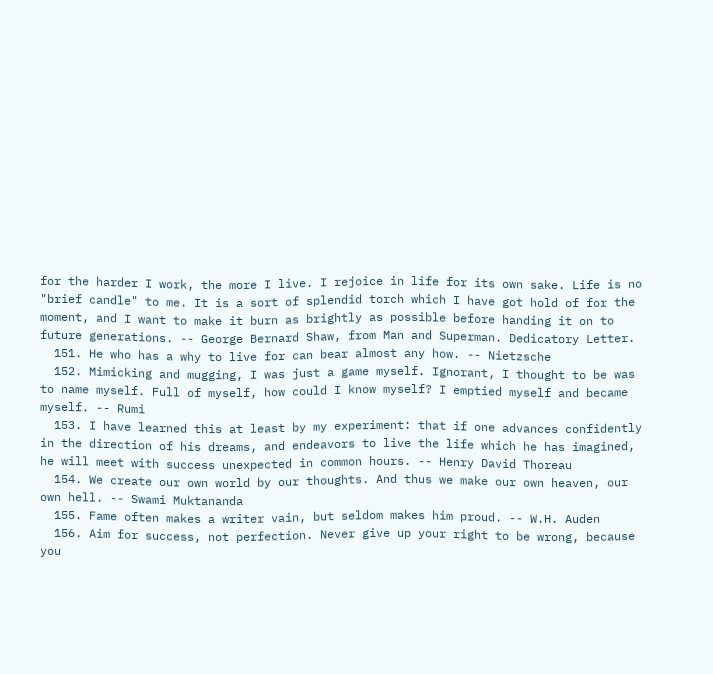for the harder I work, the more I live. I rejoice in life for its own sake. Life is no "brief candle" to me. It is a sort of splendid torch which I have got hold of for the moment, and I want to make it burn as brightly as possible before handing it on to future generations. -- George Bernard Shaw, from Man and Superman. Dedicatory Letter.
  151. He who has a why to live for can bear almost any how. -- Nietzsche
  152. Mimicking and mugging, I was just a game myself. Ignorant, I thought to be was to name myself. Full of myself, how could I know myself? I emptied myself and became myself. -- Rumi
  153. I have learned this at least by my experiment: that if one advances confidently in the direction of his dreams, and endeavors to live the life which he has imagined, he will meet with success unexpected in common hours. -- Henry David Thoreau
  154. We create our own world by our thoughts. And thus we make our own heaven, our own hell. -- Swami Muktananda
  155. Fame often makes a writer vain, but seldom makes him proud. -- W.H. Auden
  156. Aim for success, not perfection. Never give up your right to be wrong, because you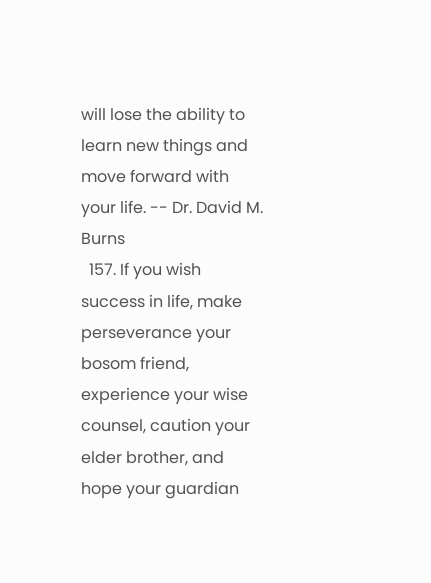will lose the ability to learn new things and move forward with your life. -- Dr. David M. Burns
  157. If you wish success in life, make perseverance your bosom friend, experience your wise counsel, caution your elder brother, and hope your guardian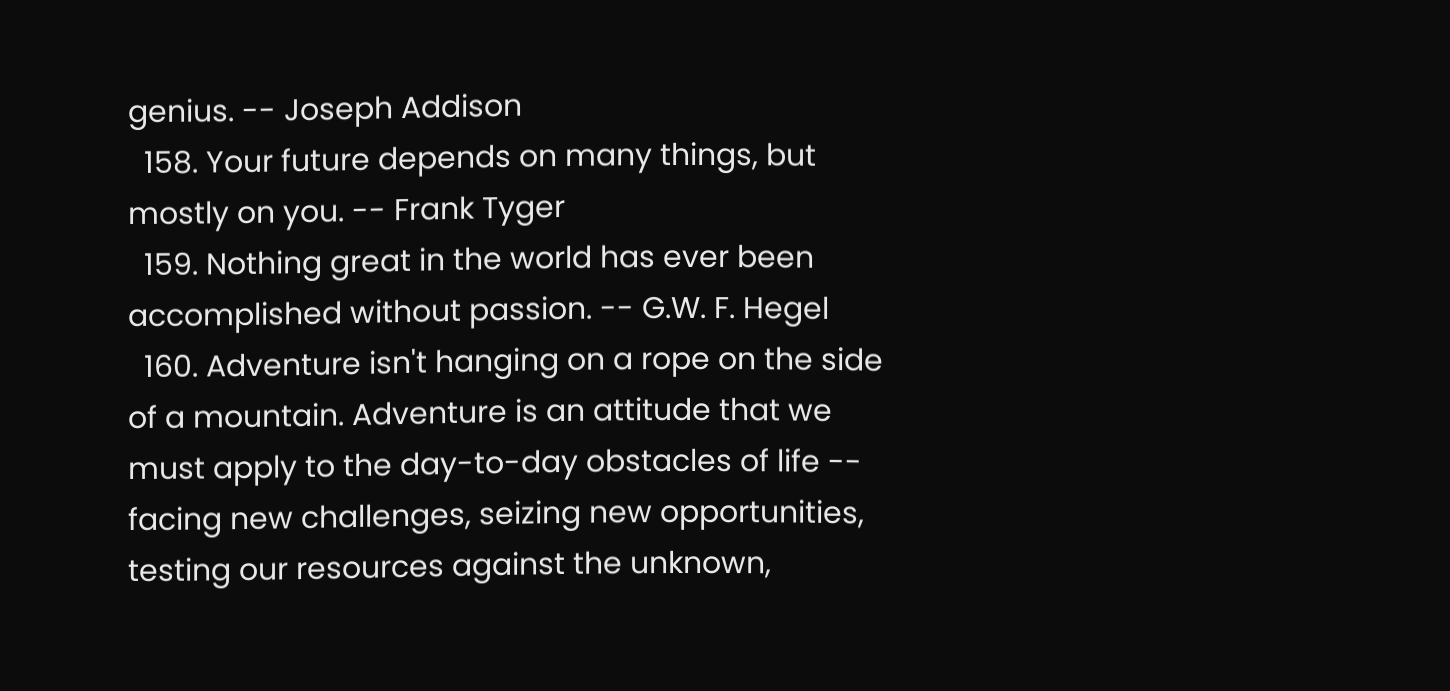genius. -- Joseph Addison
  158. Your future depends on many things, but mostly on you. -- Frank Tyger
  159. Nothing great in the world has ever been accomplished without passion. -- G.W. F. Hegel
  160. Adventure isn't hanging on a rope on the side of a mountain. Adventure is an attitude that we must apply to the day-to-day obstacles of life -- facing new challenges, seizing new opportunities, testing our resources against the unknown,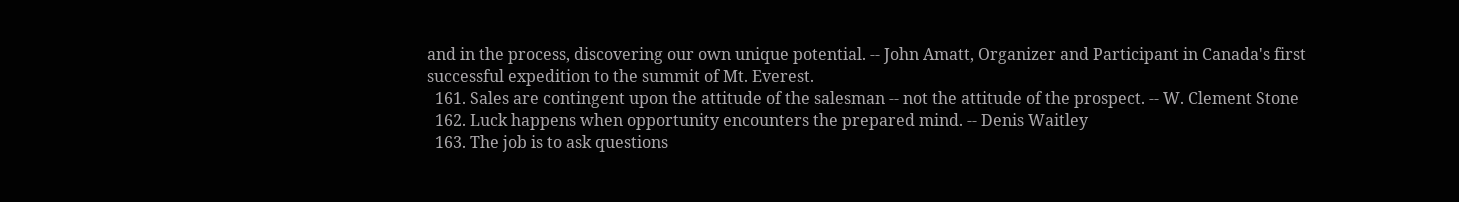and in the process, discovering our own unique potential. -- John Amatt, Organizer and Participant in Canada's first successful expedition to the summit of Mt. Everest.
  161. Sales are contingent upon the attitude of the salesman -- not the attitude of the prospect. -- W. Clement Stone
  162. Luck happens when opportunity encounters the prepared mind. -- Denis Waitley
  163. The job is to ask questions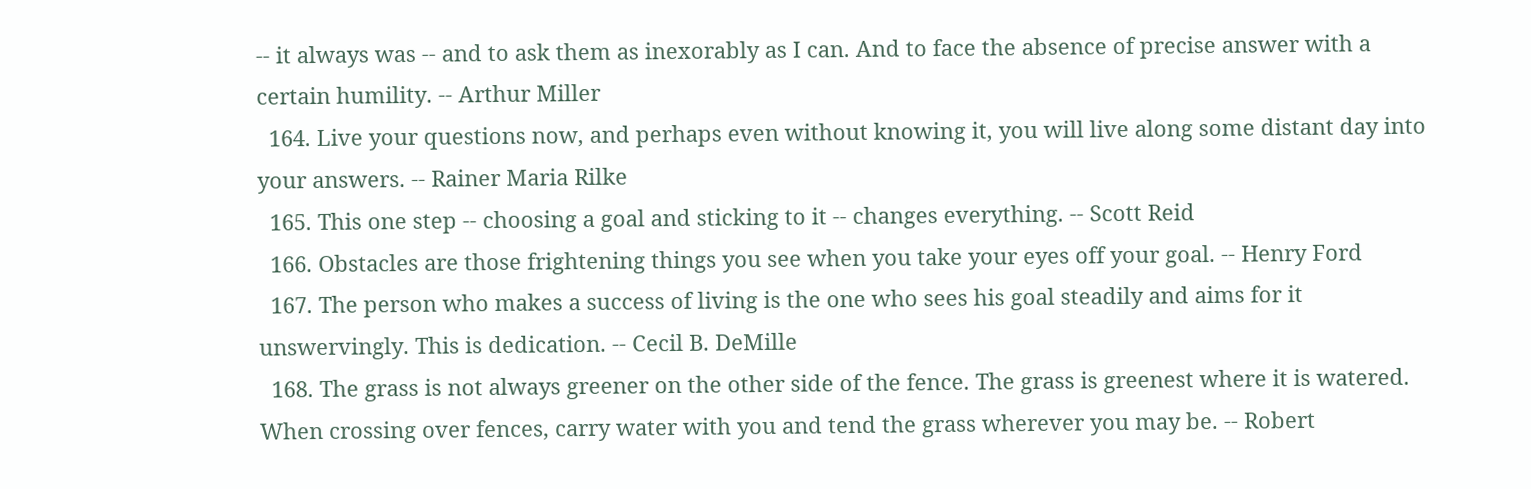-- it always was -- and to ask them as inexorably as I can. And to face the absence of precise answer with a certain humility. -- Arthur Miller
  164. Live your questions now, and perhaps even without knowing it, you will live along some distant day into your answers. -- Rainer Maria Rilke
  165. This one step -- choosing a goal and sticking to it -- changes everything. -- Scott Reid
  166. Obstacles are those frightening things you see when you take your eyes off your goal. -- Henry Ford
  167. The person who makes a success of living is the one who sees his goal steadily and aims for it unswervingly. This is dedication. -- Cecil B. DeMille
  168. The grass is not always greener on the other side of the fence. The grass is greenest where it is watered. When crossing over fences, carry water with you and tend the grass wherever you may be. -- Robert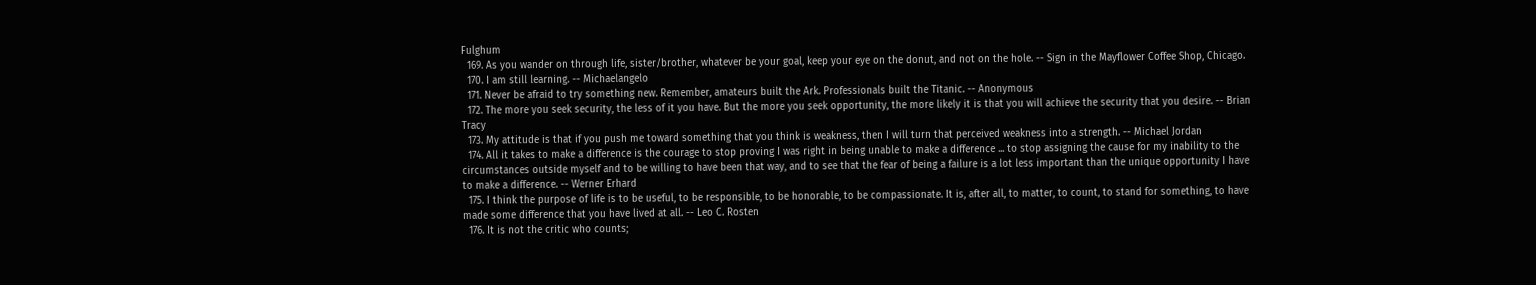Fulghum
  169. As you wander on through life, sister/brother, whatever be your goal, keep your eye on the donut, and not on the hole. -- Sign in the Mayflower Coffee Shop, Chicago.
  170. I am still learning. -- Michaelangelo
  171. Never be afraid to try something new. Remember, amateurs built the Ark. Professionals built the Titanic. -- Anonymous
  172. The more you seek security, the less of it you have. But the more you seek opportunity, the more likely it is that you will achieve the security that you desire. -- Brian Tracy
  173. My attitude is that if you push me toward something that you think is weakness, then I will turn that perceived weakness into a strength. -- Michael Jordan
  174. All it takes to make a difference is the courage to stop proving I was right in being unable to make a difference ... to stop assigning the cause for my inability to the circumstances outside myself and to be willing to have been that way, and to see that the fear of being a failure is a lot less important than the unique opportunity I have to make a difference. -- Werner Erhard
  175. I think the purpose of life is to be useful, to be responsible, to be honorable, to be compassionate. It is, after all, to matter, to count, to stand for something, to have made some difference that you have lived at all. -- Leo C. Rosten
  176. It is not the critic who counts;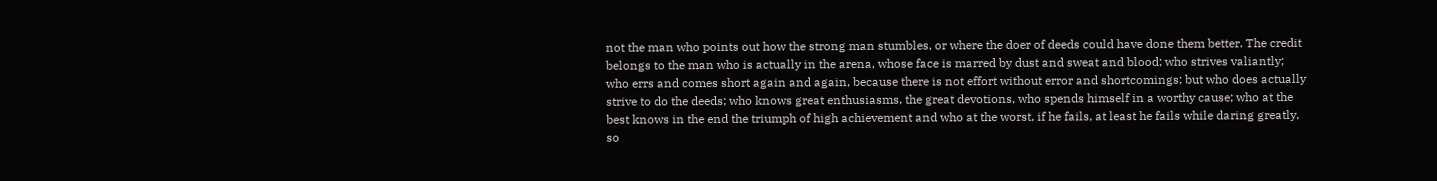not the man who points out how the strong man stumbles, or where the doer of deeds could have done them better. The credit belongs to the man who is actually in the arena, whose face is marred by dust and sweat and blood; who strives valiantly; who errs and comes short again and again, because there is not effort without error and shortcomings; but who does actually strive to do the deeds; who knows great enthusiasms, the great devotions, who spends himself in a worthy cause; who at the best knows in the end the triumph of high achievement and who at the worst, if he fails, at least he fails while daring greatly, so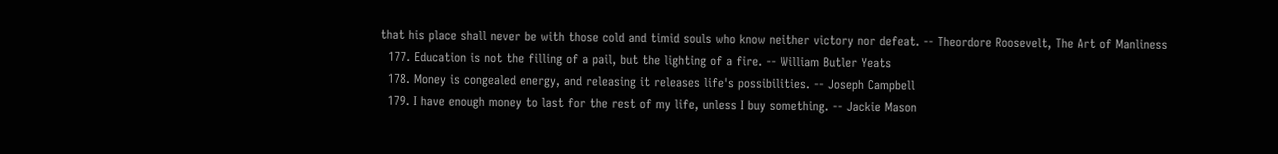that his place shall never be with those cold and timid souls who know neither victory nor defeat. -- Theordore Roosevelt, The Art of Manliness
  177. Education is not the filling of a pail, but the lighting of a fire. -- William Butler Yeats
  178. Money is congealed energy, and releasing it releases life's possibilities. -- Joseph Campbell
  179. I have enough money to last for the rest of my life, unless I buy something. -- Jackie Mason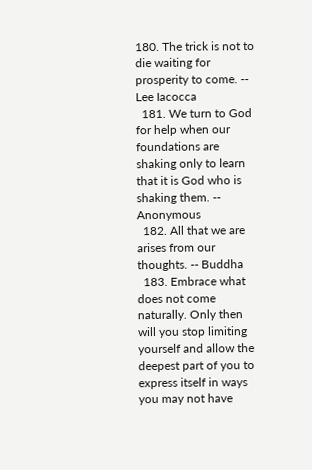180. The trick is not to die waiting for prosperity to come. -- Lee Iacocca
  181. We turn to God for help when our foundations are shaking only to learn that it is God who is shaking them. -- Anonymous
  182. All that we are arises from our thoughts. -- Buddha
  183. Embrace what does not come naturally. Only then will you stop limiting yourself and allow the deepest part of you to express itself in ways you may not have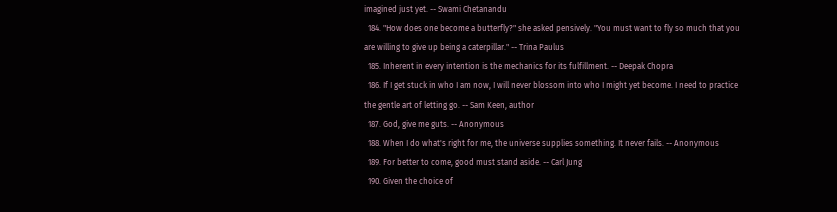imagined just yet. -- Swami Chetanandu
  184. "How does one become a butterfly?" she asked pensively. "You must want to fly so much that you are willing to give up being a caterpillar." -- Trina Paulus
  185. Inherent in every intention is the mechanics for its fulfillment. -- Deepak Chopra
  186. If I get stuck in who I am now, I will never blossom into who I might yet become. I need to practice the gentle art of letting go. -- Sam Keen, author
  187. God, give me guts. -- Anonymous
  188. When I do what's right for me, the universe supplies something. It never fails. -- Anonymous
  189. For better to come, good must stand aside. -- Carl Jung
  190. Given the choice of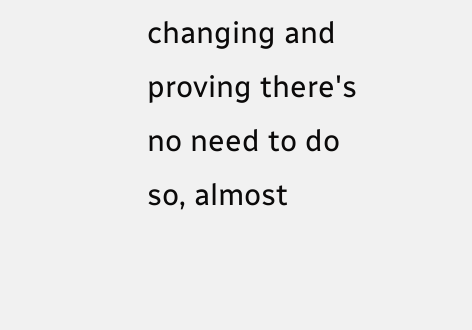changing and proving there's no need to do so, almost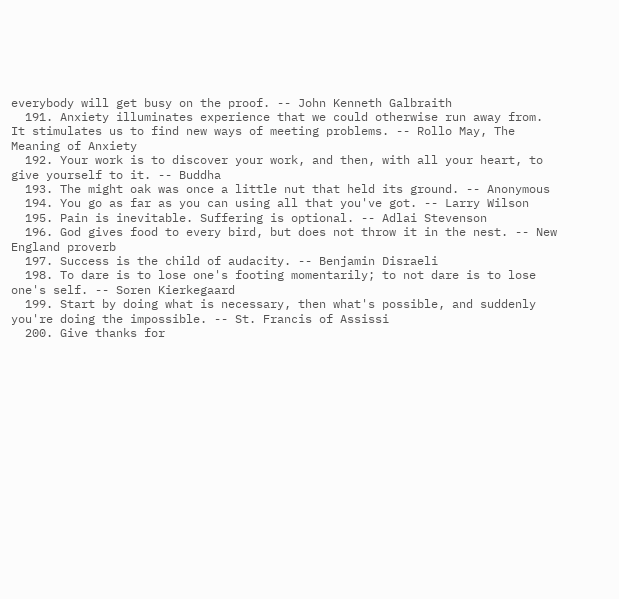everybody will get busy on the proof. -- John Kenneth Galbraith
  191. Anxiety illuminates experience that we could otherwise run away from. It stimulates us to find new ways of meeting problems. -- Rollo May, The Meaning of Anxiety
  192. Your work is to discover your work, and then, with all your heart, to give yourself to it. -- Buddha
  193. The might oak was once a little nut that held its ground. -- Anonymous
  194. You go as far as you can using all that you've got. -- Larry Wilson
  195. Pain is inevitable. Suffering is optional. -- Adlai Stevenson
  196. God gives food to every bird, but does not throw it in the nest. -- New England proverb
  197. Success is the child of audacity. -- Benjamin Disraeli
  198. To dare is to lose one's footing momentarily; to not dare is to lose one's self. -- Soren Kierkegaard
  199. Start by doing what is necessary, then what's possible, and suddenly you're doing the impossible. -- St. Francis of Assissi
  200. Give thanks for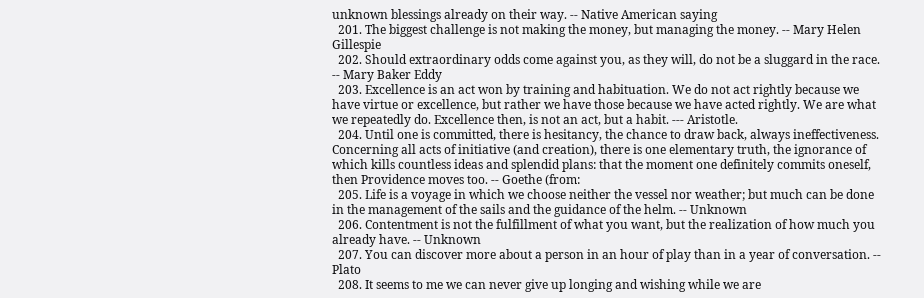unknown blessings already on their way. -- Native American saying
  201. The biggest challenge is not making the money, but managing the money. -- Mary Helen Gillespie
  202. Should extraordinary odds come against you, as they will, do not be a sluggard in the race. -- Mary Baker Eddy
  203. Excellence is an act won by training and habituation. We do not act rightly because we have virtue or excellence, but rather we have those because we have acted rightly. We are what we repeatedly do. Excellence then, is not an act, but a habit. --- Aristotle.
  204. Until one is committed, there is hesitancy, the chance to draw back, always ineffectiveness. Concerning all acts of initiative (and creation), there is one elementary truth, the ignorance of which kills countless ideas and splendid plans: that the moment one definitely commits oneself, then Providence moves too. -- Goethe (from:
  205. Life is a voyage in which we choose neither the vessel nor weather; but much can be done in the management of the sails and the guidance of the helm. -- Unknown
  206. Contentment is not the fulfillment of what you want, but the realization of how much you already have. -- Unknown
  207. You can discover more about a person in an hour of play than in a year of conversation. -- Plato
  208. It seems to me we can never give up longing and wishing while we are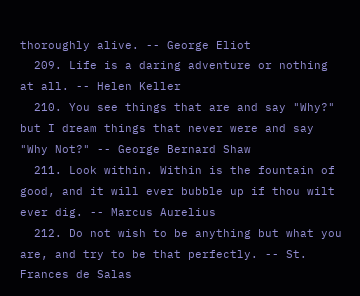thoroughly alive. -- George Eliot
  209. Life is a daring adventure or nothing at all. -- Helen Keller
  210. You see things that are and say "Why?" but I dream things that never were and say "Why Not?" -- George Bernard Shaw
  211. Look within. Within is the fountain of good, and it will ever bubble up if thou wilt ever dig. -- Marcus Aurelius
  212. Do not wish to be anything but what you are, and try to be that perfectly. -- St. Frances de Salas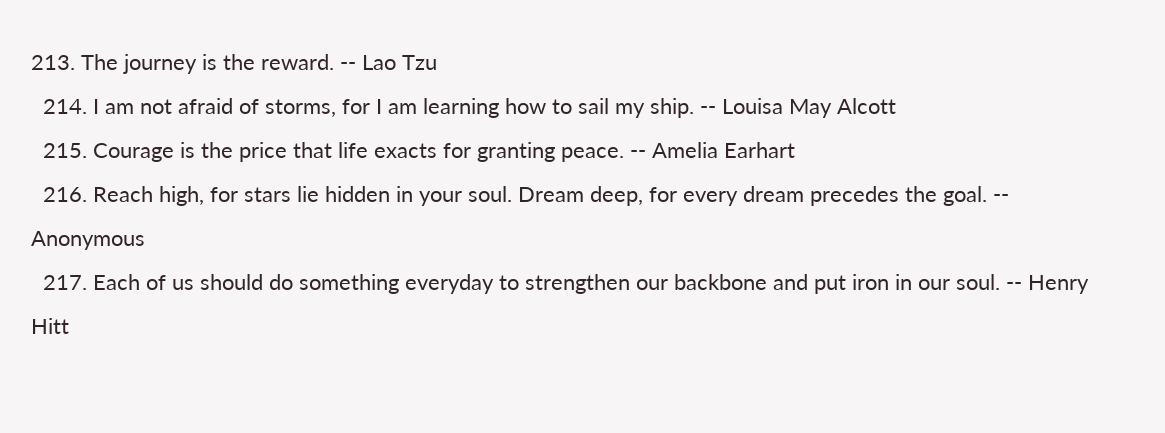213. The journey is the reward. -- Lao Tzu
  214. I am not afraid of storms, for I am learning how to sail my ship. -- Louisa May Alcott
  215. Courage is the price that life exacts for granting peace. -- Amelia Earhart
  216. Reach high, for stars lie hidden in your soul. Dream deep, for every dream precedes the goal. -- Anonymous
  217. Each of us should do something everyday to strengthen our backbone and put iron in our soul. -- Henry Hitt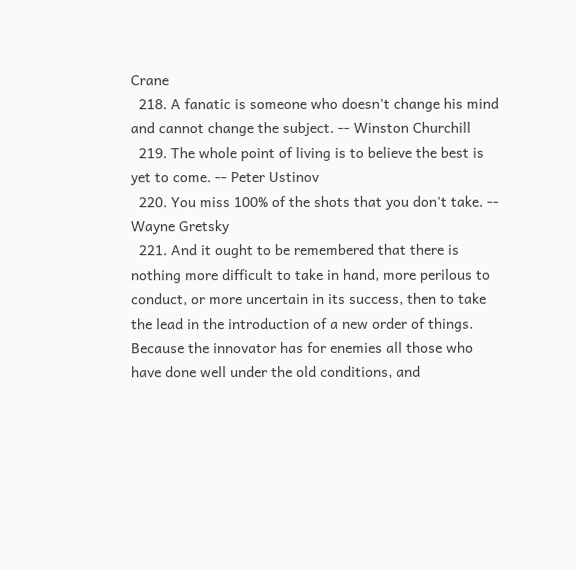Crane
  218. A fanatic is someone who doesn't change his mind and cannot change the subject. -- Winston Churchill
  219. The whole point of living is to believe the best is yet to come. -- Peter Ustinov
  220. You miss 100% of the shots that you don't take. -- Wayne Gretsky
  221. And it ought to be remembered that there is nothing more difficult to take in hand, more perilous to conduct, or more uncertain in its success, then to take the lead in the introduction of a new order of things. Because the innovator has for enemies all those who have done well under the old conditions, and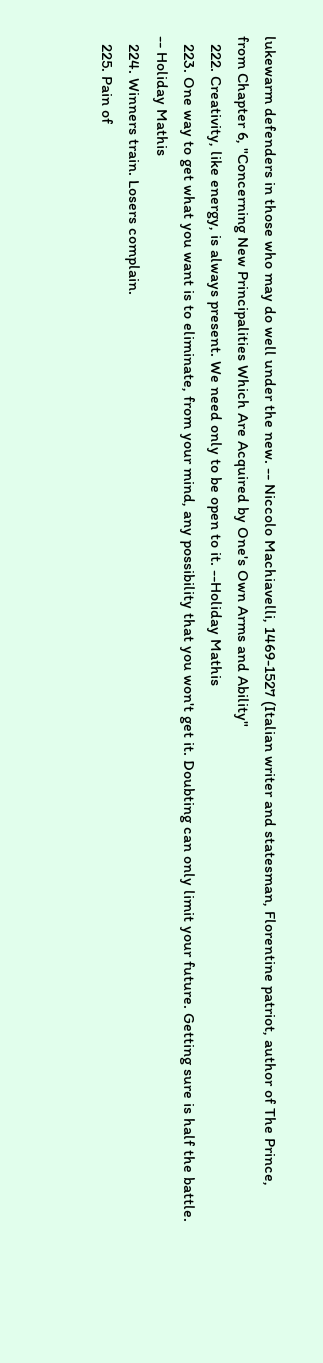lukewarm defenders in those who may do well under the new. -- Niccolo Machiavelli, 1469-1527 (Italian writer and statesman, Florentine patriot, author of The Prince, from Chapter 6, "Concerning New Principalities Which Are Acquired by One's Own Arms and Ability"
  222. Creativity, like energy, is always present. We need only to be open to it. --Holiday Mathis
  223. One way to get what you want is to eliminate, from your mind, any possibility that you won't get it. Doubting can only limit your future. Getting sure is half the battle. -- Holiday Mathis
  224. Winners train. Losers complain.
  225. Pain of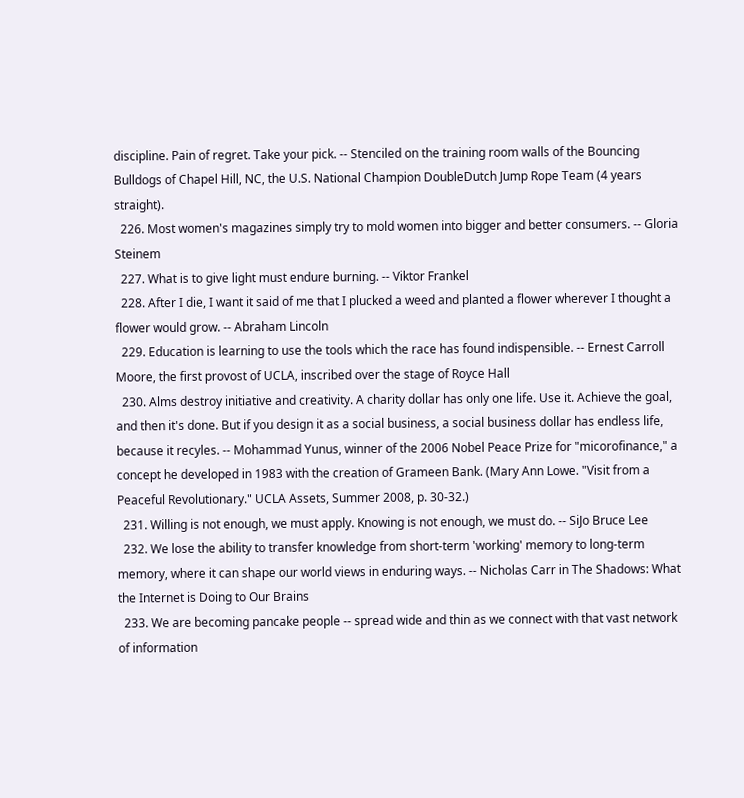discipline. Pain of regret. Take your pick. -- Stenciled on the training room walls of the Bouncing Bulldogs of Chapel Hill, NC, the U.S. National Champion DoubleDutch Jump Rope Team (4 years straight).
  226. Most women's magazines simply try to mold women into bigger and better consumers. -- Gloria Steinem
  227. What is to give light must endure burning. -- Viktor Frankel
  228. After I die, I want it said of me that I plucked a weed and planted a flower wherever I thought a flower would grow. -- Abraham Lincoln
  229. Education is learning to use the tools which the race has found indispensible. -- Ernest Carroll Moore, the first provost of UCLA, inscribed over the stage of Royce Hall
  230. Alms destroy initiative and creativity. A charity dollar has only one life. Use it. Achieve the goal, and then it's done. But if you design it as a social business, a social business dollar has endless life, because it recyles. -- Mohammad Yunus, winner of the 2006 Nobel Peace Prize for "micorofinance," a concept he developed in 1983 with the creation of Grameen Bank. (Mary Ann Lowe. "Visit from a Peaceful Revolutionary." UCLA Assets, Summer 2008, p. 30-32.)
  231. Willing is not enough, we must apply. Knowing is not enough, we must do. -- SiJo Bruce Lee
  232. We lose the ability to transfer knowledge from short-term 'working' memory to long-term memory, where it can shape our world views in enduring ways. -- Nicholas Carr in The Shadows: What the Internet is Doing to Our Brains
  233. We are becoming pancake people -- spread wide and thin as we connect with that vast network of information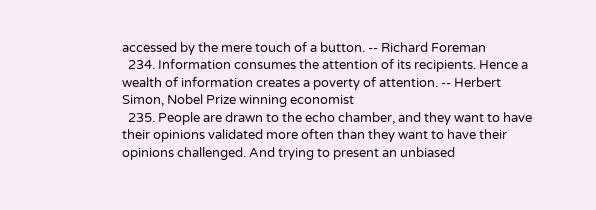accessed by the mere touch of a button. -- Richard Foreman
  234. Information consumes the attention of its recipients. Hence a wealth of information creates a poverty of attention. -- Herbert Simon, Nobel Prize winning economist
  235. People are drawn to the echo chamber, and they want to have their opinions validated more often than they want to have their opinions challenged. And trying to present an unbiased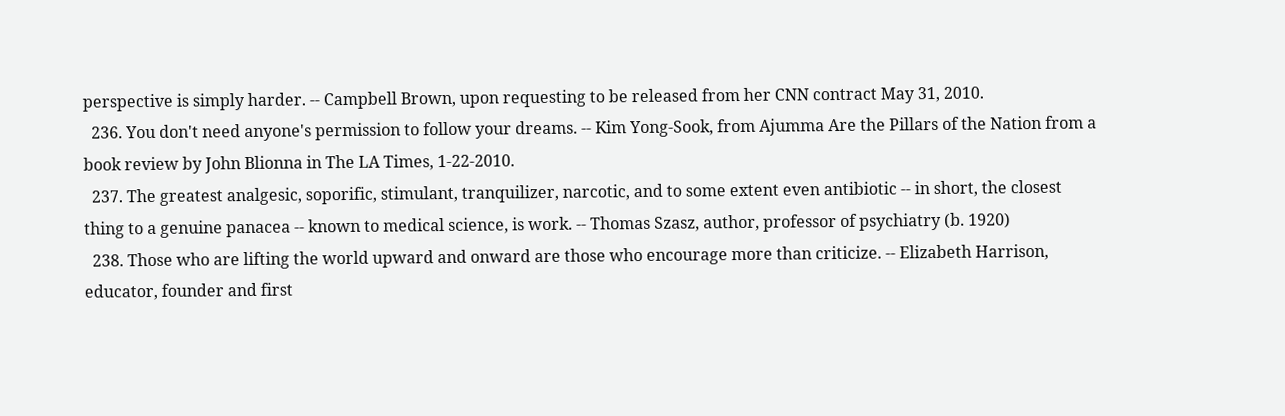perspective is simply harder. -- Campbell Brown, upon requesting to be released from her CNN contract May 31, 2010.
  236. You don't need anyone's permission to follow your dreams. -- Kim Yong-Sook, from Ajumma Are the Pillars of the Nation from a book review by John Blionna in The LA Times, 1-22-2010.
  237. The greatest analgesic, soporific, stimulant, tranquilizer, narcotic, and to some extent even antibiotic -- in short, the closest thing to a genuine panacea -- known to medical science, is work. -- Thomas Szasz, author, professor of psychiatry (b. 1920)
  238. Those who are lifting the world upward and onward are those who encourage more than criticize. -- Elizabeth Harrison, educator, founder and first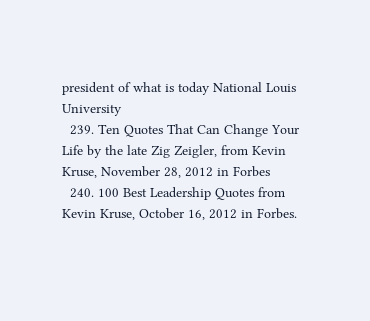president of what is today National Louis University
  239. Ten Quotes That Can Change Your Life by the late Zig Zeigler, from Kevin Kruse, November 28, 2012 in Forbes
  240. 100 Best Leadership Quotes from Kevin Kruse, October 16, 2012 in Forbes.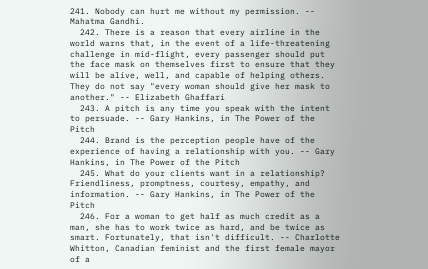241. Nobody can hurt me without my permission. -- Mahatma Gandhi.
  242. There is a reason that every airline in the world warns that, in the event of a life-threatening challenge in mid-flight, every passenger should put the face mask on themselves first to ensure that they will be alive, well, and capable of helping others. They do not say "every woman should give her mask to another." -- Elizabeth Ghaffari
  243. A pitch is any time you speak with the intent to persuade. -- Gary Hankins, in The Power of the Pitch
  244. Brand is the perception people have of the experience of having a relationship with you. -- Gary Hankins, in The Power of the Pitch
  245. What do your clients want in a relationship? Friendliness, promptness, courtesy, empathy, and information. -- Gary Hankins, in The Power of the Pitch
  246. For a woman to get half as much credit as a man, she has to work twice as hard, and be twice as smart. Fortunately, that isn't difficult. -- Charlotte Whitton, Canadian feminist and the first female mayor of a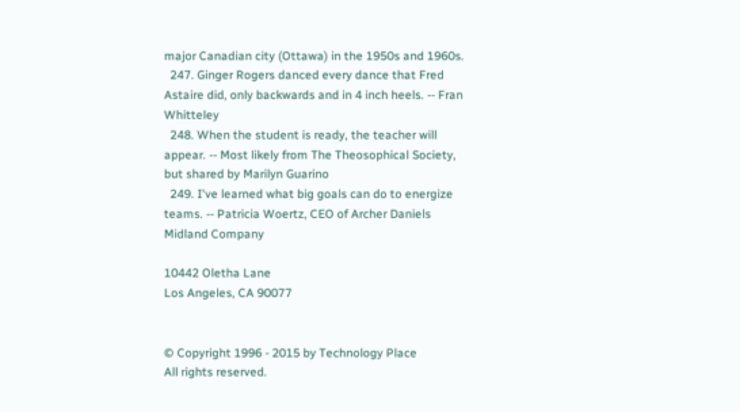major Canadian city (Ottawa) in the 1950s and 1960s.
  247. Ginger Rogers danced every dance that Fred Astaire did, only backwards and in 4 inch heels. -- Fran Whitteley
  248. When the student is ready, the teacher will appear. -- Most likely from The Theosophical Society, but shared by Marilyn Guarino
  249. I've learned what big goals can do to energize teams. -- Patricia Woertz, CEO of Archer Daniels Midland Company

10442 Oletha Lane
Los Angeles, CA 90077


© Copyright 1996 - 2015 by Technology Place
All rights reserved.